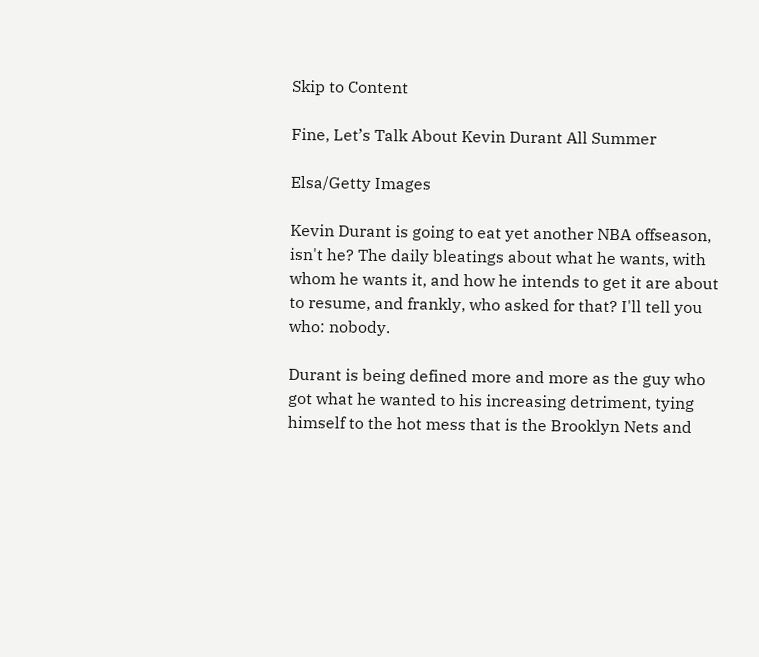Skip to Content

Fine, Let’s Talk About Kevin Durant All Summer

Elsa/Getty Images

Kevin Durant is going to eat yet another NBA offseason, isn't he? The daily bleatings about what he wants, with whom he wants it, and how he intends to get it are about to resume, and frankly, who asked for that? I'll tell you who: nobody.

Durant is being defined more and more as the guy who got what he wanted to his increasing detriment, tying himself to the hot mess that is the Brooklyn Nets and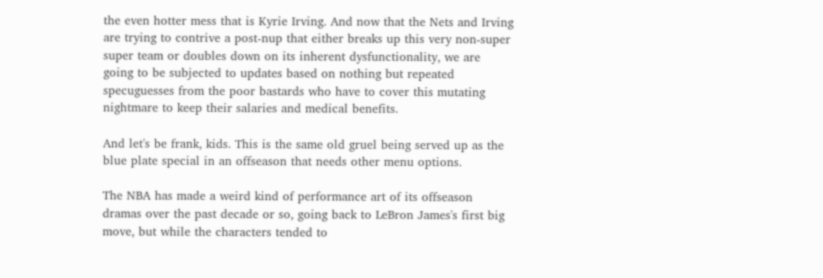the even hotter mess that is Kyrie Irving. And now that the Nets and Irving are trying to contrive a post-nup that either breaks up this very non-super super team or doubles down on its inherent dysfunctionality, we are going to be subjected to updates based on nothing but repeated specuguesses from the poor bastards who have to cover this mutating nightmare to keep their salaries and medical benefits.

And let's be frank, kids. This is the same old gruel being served up as the blue plate special in an offseason that needs other menu options.

The NBA has made a weird kind of performance art of its offseason dramas over the past decade or so, going back to LeBron James's first big move, but while the characters tended to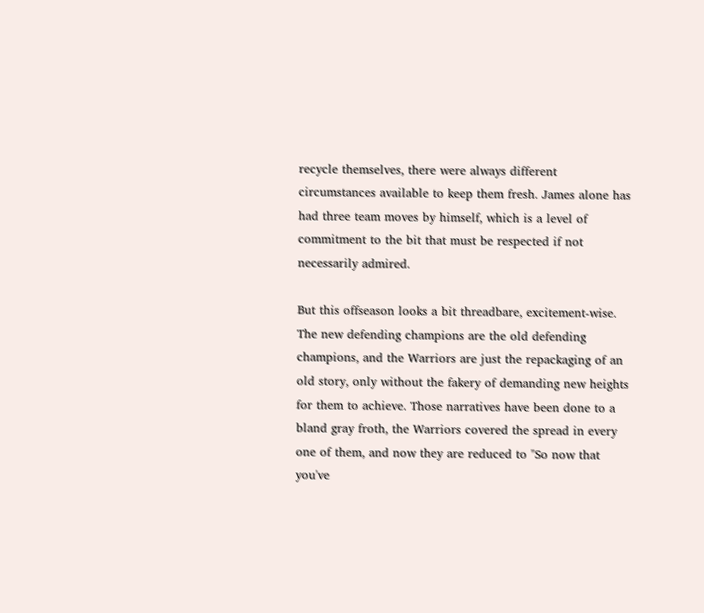recycle themselves, there were always different circumstances available to keep them fresh. James alone has had three team moves by himself, which is a level of commitment to the bit that must be respected if not necessarily admired.

But this offseason looks a bit threadbare, excitement-wise. The new defending champions are the old defending champions, and the Warriors are just the repackaging of an old story, only without the fakery of demanding new heights for them to achieve. Those narratives have been done to a bland gray froth, the Warriors covered the spread in every one of them, and now they are reduced to "So now that you've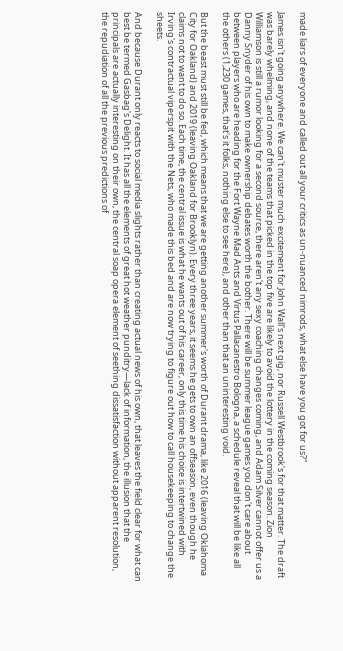made liars of everyone and called out all your critics as un-nuanced nimrods, what else have you got for us?"

James isn't going anywhere. We can't muster much excitement for John Wall's next gig, nor Russell Westbrook's for that matter. The draft was barely whelming, and none of the teams that picked in the top five are likely to avoid the lottery in the coming season. Zion Williamson is still a rumor looking for a second source, there aren't any sexy coaching changes coming, and Adam Silver cannot offer us a Danny Snyder of his own to make ownership debates worth the bother. There will be summer league games you don't care about between players who are heading for the Fort Wayne Mad Ants and Virtus Pallacanestro Bologna, a schedule reveal that will be like all the others (1,230 games, that's it folks, nothing else to see here), and other than that an uninteresting void.

But the beast must still be fed, which means that we are getting another summer's worth of Durant drama, like 2016 (leaving Oklahoma City for Oakland) and 2019 (leaving Oakland for Brooklyn). Every three years, it seems he gets to own an offseason, even though he claims not to want to do so. Each time, the central issue is what he wants out of his career, only this time his choice is intertwined with Irving's contractual viperspit with the Nets, who made this bed and are now trying to figure out how to call housekeeping to change the sheets.

And because Durant only reacts to social media slights rather than creating actual news of his own, that leaves the field clear for what can best be termed Gasbag's Delight. It has all the elements of great hot weather punditry—lack of information, the illusion that the principals are actually interesting on their own, the central soap opera element of seething dissatisfaction without apparent resolution, the repudiation of all the previous predictions of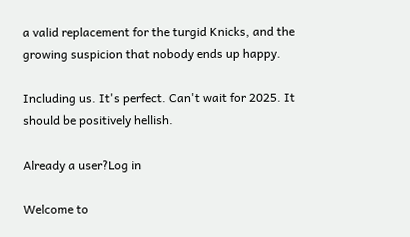a valid replacement for the turgid Knicks, and the growing suspicion that nobody ends up happy.

Including us. It's perfect. Can't wait for 2025. It should be positively hellish.

Already a user?Log in

Welcome to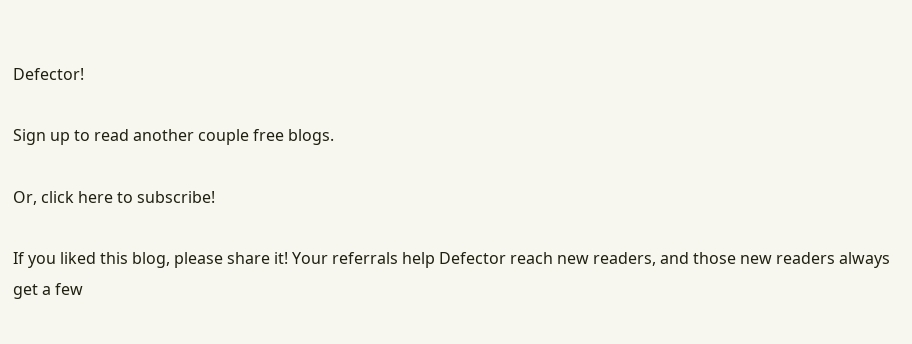Defector!

Sign up to read another couple free blogs.

Or, click here to subscribe!

If you liked this blog, please share it! Your referrals help Defector reach new readers, and those new readers always get a few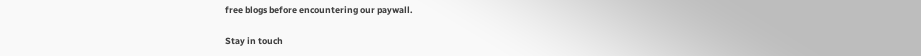free blogs before encountering our paywall.

Stay in touch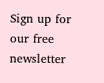Sign up for our free newsletter